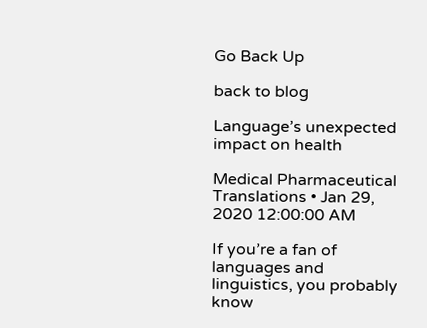Go Back Up

back to blog

Language’s unexpected impact on health

Medical Pharmaceutical Translations • Jan 29, 2020 12:00:00 AM

If you’re a fan of languages and linguistics, you probably know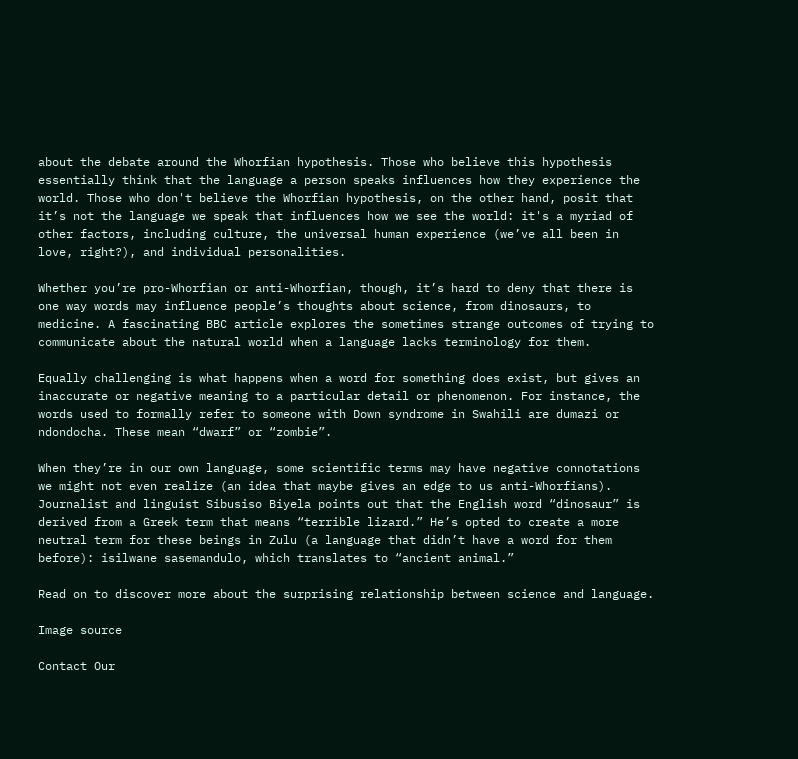about the debate around the Whorfian hypothesis. Those who believe this hypothesis essentially think that the language a person speaks influences how they experience the world. Those who don't believe the Whorfian hypothesis, on the other hand, posit that it’s not the language we speak that influences how we see the world: it's a myriad of other factors, including culture, the universal human experience (we’ve all been in love, right?), and individual personalities.

Whether you’re pro-Whorfian or anti-Whorfian, though, it’s hard to deny that there is one way words may influence people’s thoughts about science, from dinosaurs, to medicine. A fascinating BBC article explores the sometimes strange outcomes of trying to communicate about the natural world when a language lacks terminology for them.

Equally challenging is what happens when a word for something does exist, but gives an inaccurate or negative meaning to a particular detail or phenomenon. For instance, the words used to formally refer to someone with Down syndrome in Swahili are dumazi or ndondocha. These mean “dwarf” or “zombie”.

When they’re in our own language, some scientific terms may have negative connotations we might not even realize (an idea that maybe gives an edge to us anti-Whorfians). Journalist and linguist Sibusiso Biyela points out that the English word “dinosaur” is derived from a Greek term that means “terrible lizard.” He’s opted to create a more neutral term for these beings in Zulu (a language that didn’t have a word for them before): isilwane sasemandulo, which translates to “ancient animal.”

Read on to discover more about the surprising relationship between science and language.

Image source

Contact Our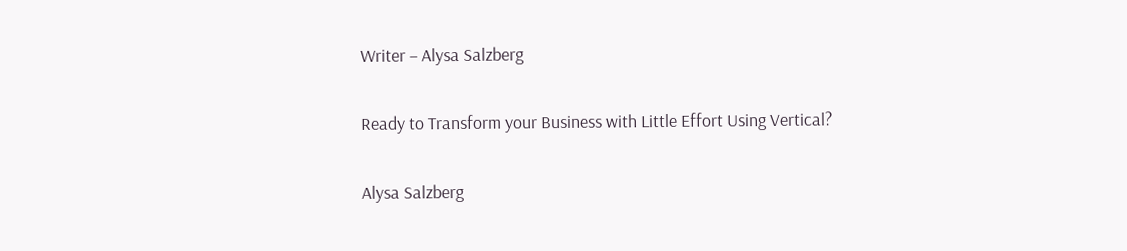Writer – Alysa Salzberg

Ready to Transform your Business with Little Effort Using Vertical?

Alysa Salzberg